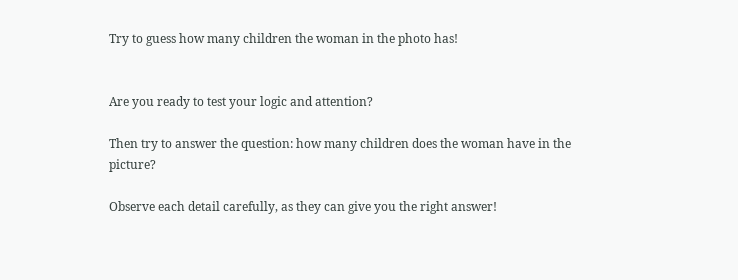Try to guess how many children the woman in the photo has!


Are you ready to test your logic and attention?

Then try to answer the question: how many children does the woman have in the picture?

Observe each detail carefully, as they can give you the right answer!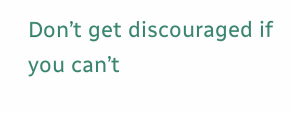Don’t get discouraged if you can’t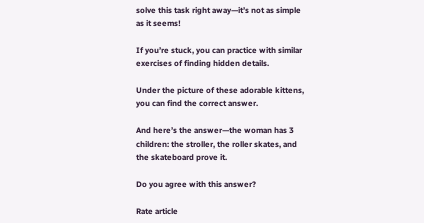solve this task right away—it’s not as simple as it seems!

If you’re stuck, you can practice with similar exercises of finding hidden details.

Under the picture of these adorable kittens, you can find the correct answer.

And here’s the answer—the woman has 3 children: the stroller, the roller skates, and the skateboard prove it.

Do you agree with this answer?

Rate article